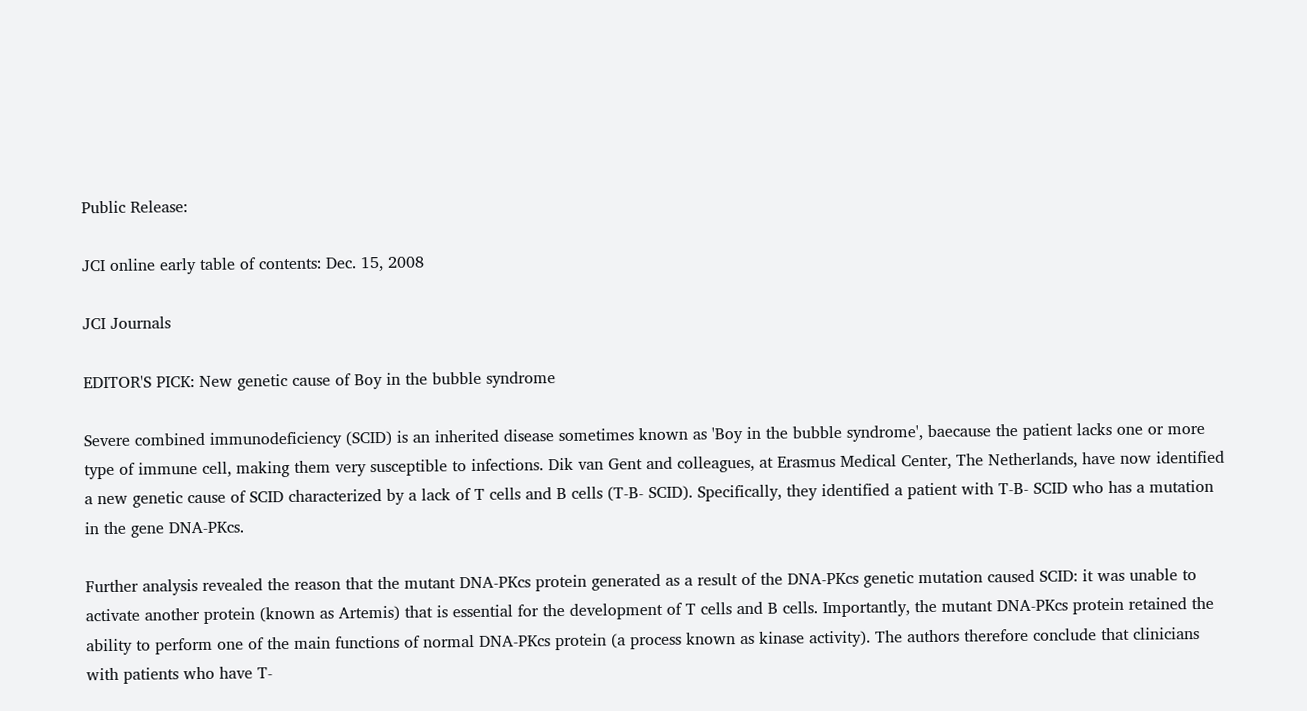Public Release:

JCI online early table of contents: Dec. 15, 2008

JCI Journals

EDITOR'S PICK: New genetic cause of Boy in the bubble syndrome

Severe combined immunodeficiency (SCID) is an inherited disease sometimes known as 'Boy in the bubble syndrome', baecause the patient lacks one or more type of immune cell, making them very susceptible to infections. Dik van Gent and colleagues, at Erasmus Medical Center, The Netherlands, have now identified a new genetic cause of SCID characterized by a lack of T cells and B cells (T-B- SCID). Specifically, they identified a patient with T-B- SCID who has a mutation in the gene DNA-PKcs.

Further analysis revealed the reason that the mutant DNA-PKcs protein generated as a result of the DNA-PKcs genetic mutation caused SCID: it was unable to activate another protein (known as Artemis) that is essential for the development of T cells and B cells. Importantly, the mutant DNA-PKcs protein retained the ability to perform one of the main functions of normal DNA-PKcs protein (a process known as kinase activity). The authors therefore conclude that clinicians with patients who have T-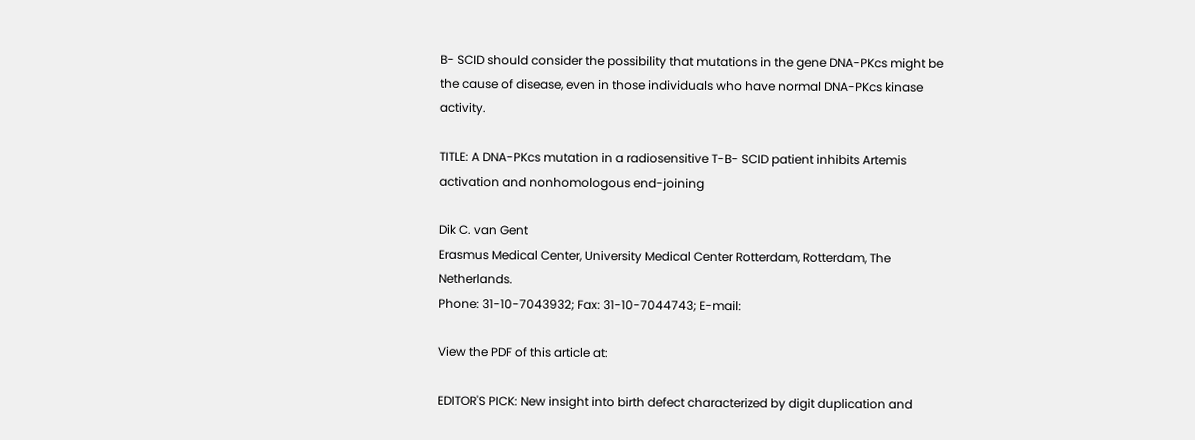B- SCID should consider the possibility that mutations in the gene DNA-PKcs might be the cause of disease, even in those individuals who have normal DNA-PKcs kinase activity.

TITLE: A DNA-PKcs mutation in a radiosensitive T-B- SCID patient inhibits Artemis activation and nonhomologous end-joining

Dik C. van Gent
Erasmus Medical Center, University Medical Center Rotterdam, Rotterdam, The Netherlands.
Phone: 31-10-7043932; Fax: 31-10-7044743; E-mail:

View the PDF of this article at:

EDITOR'S PICK: New insight into birth defect characterized by digit duplication and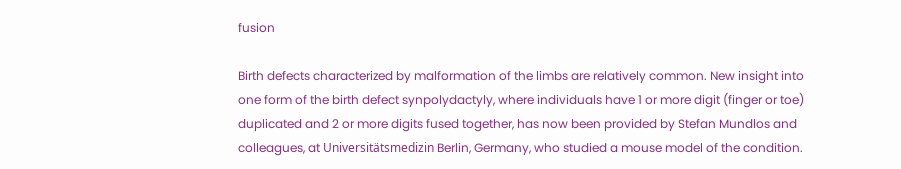fusion

Birth defects characterized by malformation of the limbs are relatively common. New insight into one form of the birth defect synpolydactyly, where individuals have 1 or more digit (finger or toe) duplicated and 2 or more digits fused together, has now been provided by Stefan Mundlos and colleagues, at Universitätsmedizin Berlin, Germany, who studied a mouse model of the condition.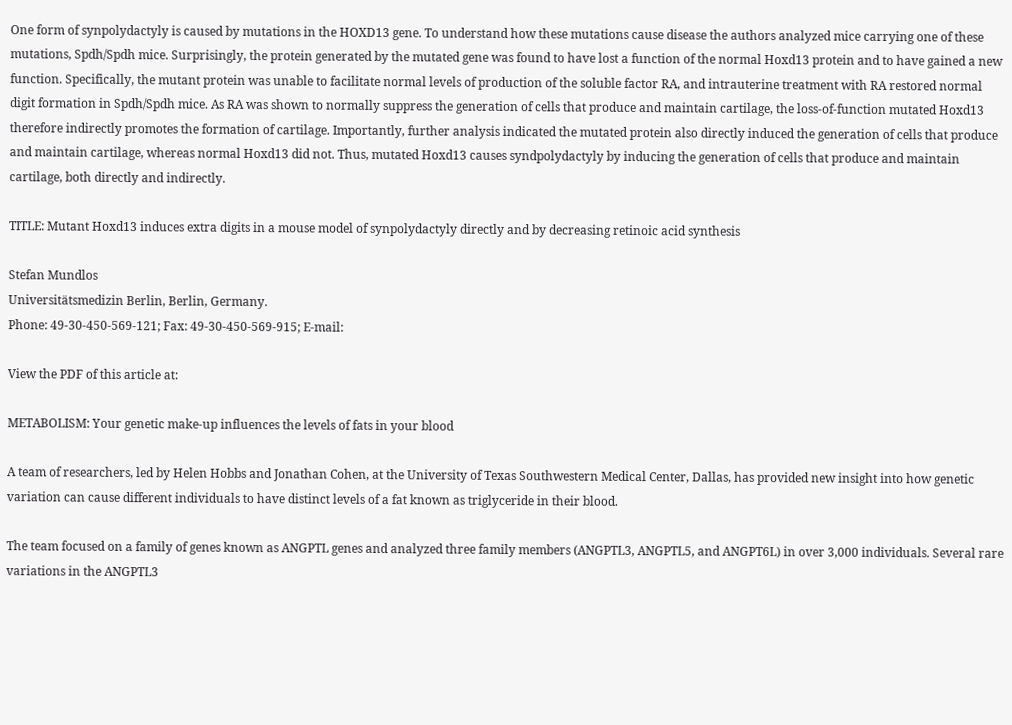One form of synpolydactyly is caused by mutations in the HOXD13 gene. To understand how these mutations cause disease the authors analyzed mice carrying one of these mutations, Spdh/Spdh mice. Surprisingly, the protein generated by the mutated gene was found to have lost a function of the normal Hoxd13 protein and to have gained a new function. Specifically, the mutant protein was unable to facilitate normal levels of production of the soluble factor RA, and intrauterine treatment with RA restored normal digit formation in Spdh/Spdh mice. As RA was shown to normally suppress the generation of cells that produce and maintain cartilage, the loss-of-function mutated Hoxd13 therefore indirectly promotes the formation of cartilage. Importantly, further analysis indicated the mutated protein also directly induced the generation of cells that produce and maintain cartilage, whereas normal Hoxd13 did not. Thus, mutated Hoxd13 causes syndpolydactyly by inducing the generation of cells that produce and maintain cartilage, both directly and indirectly.

TITLE: Mutant Hoxd13 induces extra digits in a mouse model of synpolydactyly directly and by decreasing retinoic acid synthesis

Stefan Mundlos
Universitätsmedizin Berlin, Berlin, Germany.
Phone: 49-30-450-569-121; Fax: 49-30-450-569-915; E-mail:

View the PDF of this article at:

METABOLISM: Your genetic make-up influences the levels of fats in your blood

A team of researchers, led by Helen Hobbs and Jonathan Cohen, at the University of Texas Southwestern Medical Center, Dallas, has provided new insight into how genetic variation can cause different individuals to have distinct levels of a fat known as triglyceride in their blood.

The team focused on a family of genes known as ANGPTL genes and analyzed three family members (ANGPTL3, ANGPTL5, and ANGPT6L) in over 3,000 individuals. Several rare variations in the ANGPTL3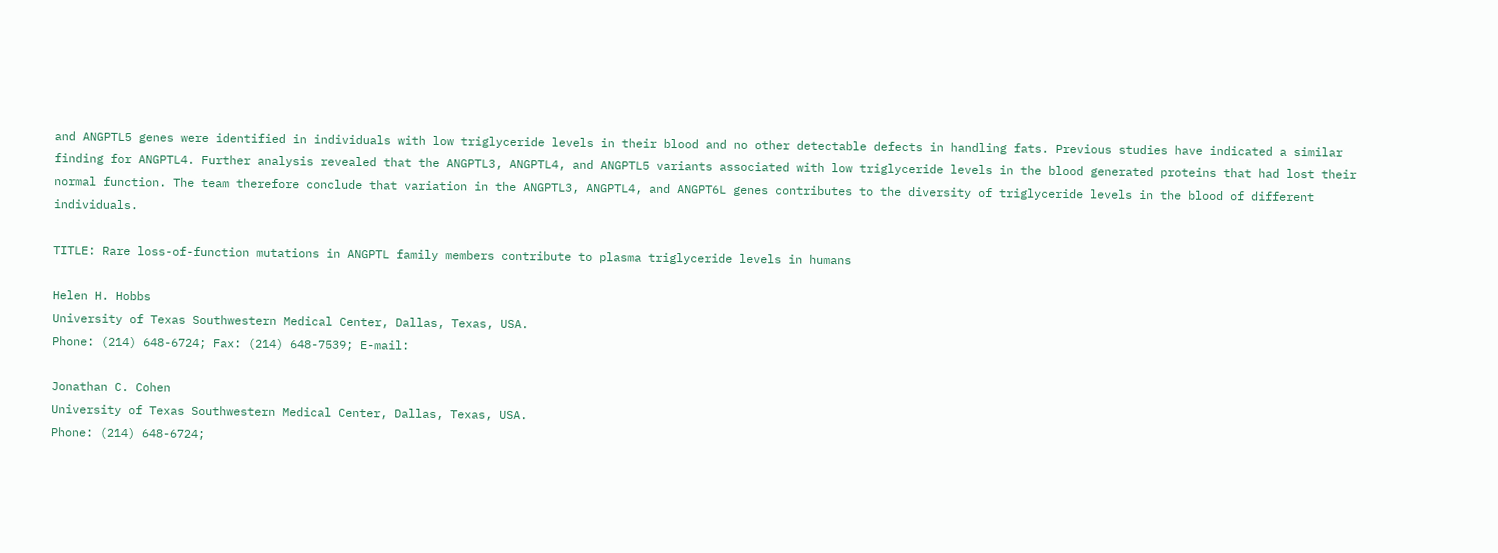and ANGPTL5 genes were identified in individuals with low triglyceride levels in their blood and no other detectable defects in handling fats. Previous studies have indicated a similar finding for ANGPTL4. Further analysis revealed that the ANGPTL3, ANGPTL4, and ANGPTL5 variants associated with low triglyceride levels in the blood generated proteins that had lost their normal function. The team therefore conclude that variation in the ANGPTL3, ANGPTL4, and ANGPT6L genes contributes to the diversity of triglyceride levels in the blood of different individuals.

TITLE: Rare loss-of-function mutations in ANGPTL family members contribute to plasma triglyceride levels in humans

Helen H. Hobbs
University of Texas Southwestern Medical Center, Dallas, Texas, USA.
Phone: (214) 648-6724; Fax: (214) 648-7539; E-mail:

Jonathan C. Cohen
University of Texas Southwestern Medical Center, Dallas, Texas, USA.
Phone: (214) 648-6724;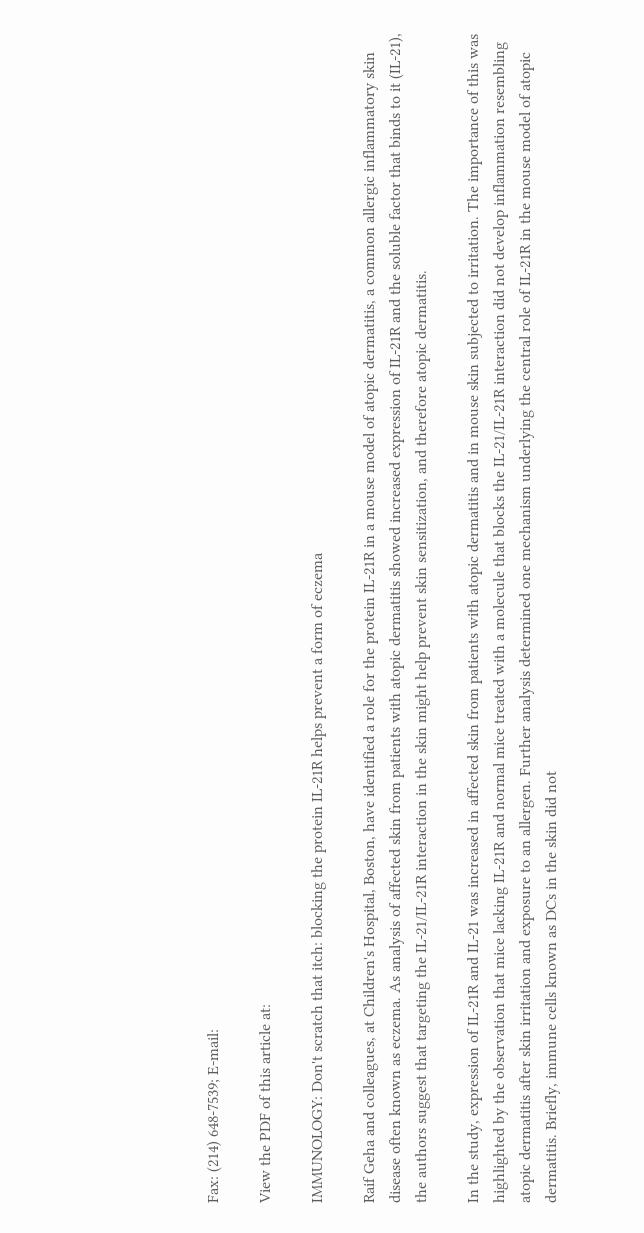Fax: (214) 648-7539; E-mail:

View the PDF of this article at:

IMMUNOLOGY: Don't scratch that itch: blocking the protein IL-21R helps prevent a form of eczema

Raif Geha and colleagues, at Children's Hospital, Boston, have identified a role for the protein IL-21R in a mouse model of atopic dermatitis, a common allergic inflammatory skin disease often known as eczema. As analysis of affected skin from patients with atopic dermatitis showed increased expression of IL-21R and the soluble factor that binds to it (IL-21), the authors suggest that targeting the IL-21/IL-21R interaction in the skin might help prevent skin sensitization, and therefore atopic dermatitis.

In the study, expression of IL-21R and IL-21 was increased in affected skin from patients with atopic dermatitis and in mouse skin subjected to irritation. The importance of this was highlighted by the observation that mice lacking IL-21R and normal mice treated with a molecule that blocks the IL-21/IL-21R interaction did not develop inflammation resembling atopic dermatitis after skin irritation and exposure to an allergen. Further analysis determined one mechanism underlying the central role of IL-21R in the mouse model of atopic dermatitis. Briefly, immune cells known as DCs in the skin did not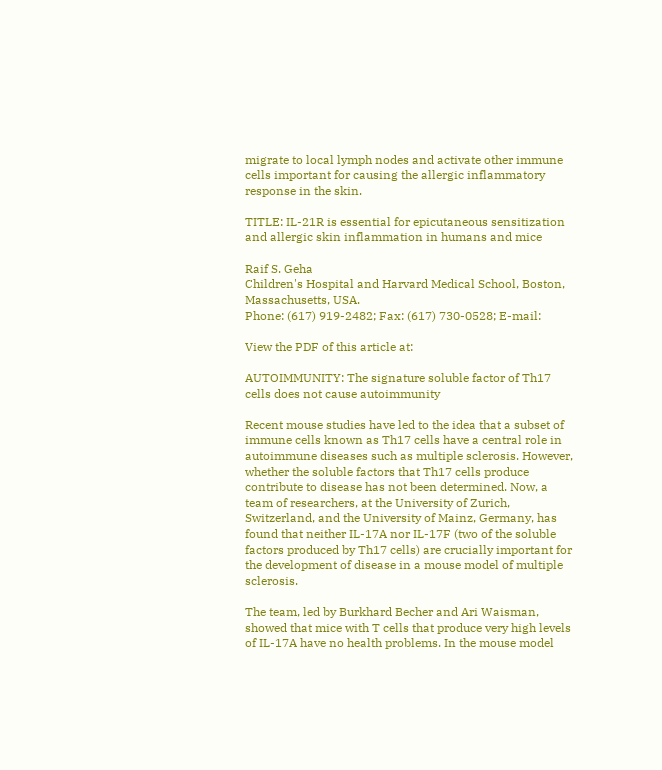migrate to local lymph nodes and activate other immune cells important for causing the allergic inflammatory response in the skin.

TITLE: IL-21R is essential for epicutaneous sensitization and allergic skin inflammation in humans and mice

Raif S. Geha
Children's Hospital and Harvard Medical School, Boston, Massachusetts, USA.
Phone: (617) 919-2482; Fax: (617) 730-0528; E-mail:

View the PDF of this article at:

AUTOIMMUNITY: The signature soluble factor of Th17 cells does not cause autoimmunity

Recent mouse studies have led to the idea that a subset of immune cells known as Th17 cells have a central role in autoimmune diseases such as multiple sclerosis. However, whether the soluble factors that Th17 cells produce contribute to disease has not been determined. Now, a team of researchers, at the University of Zurich, Switzerland, and the University of Mainz, Germany, has found that neither IL-17A nor IL-17F (two of the soluble factors produced by Th17 cells) are crucially important for the development of disease in a mouse model of multiple sclerosis.

The team, led by Burkhard Becher and Ari Waisman, showed that mice with T cells that produce very high levels of IL-17A have no health problems. In the mouse model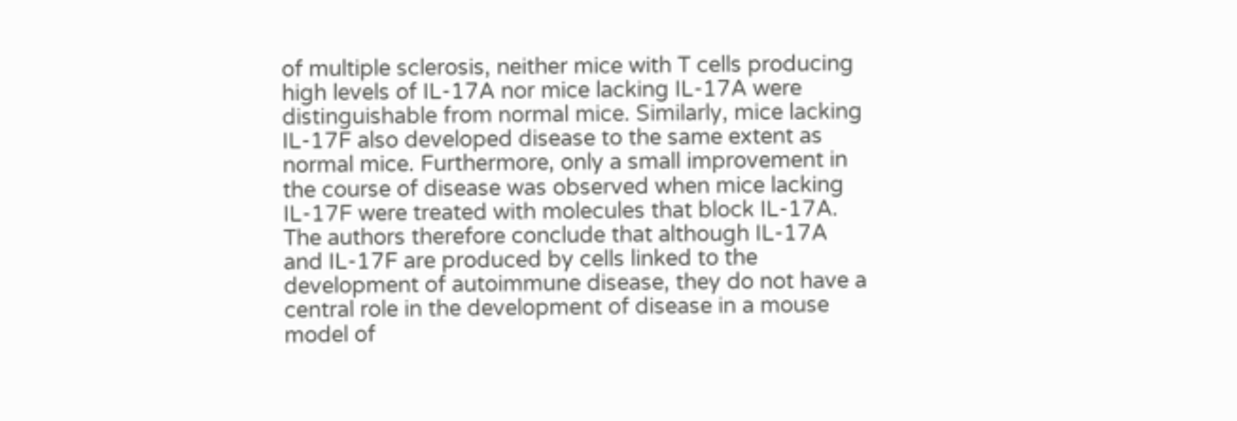of multiple sclerosis, neither mice with T cells producing high levels of IL-17A nor mice lacking IL-17A were distinguishable from normal mice. Similarly, mice lacking IL-17F also developed disease to the same extent as normal mice. Furthermore, only a small improvement in the course of disease was observed when mice lacking IL-17F were treated with molecules that block IL-17A. The authors therefore conclude that although IL-17A and IL-17F are produced by cells linked to the development of autoimmune disease, they do not have a central role in the development of disease in a mouse model of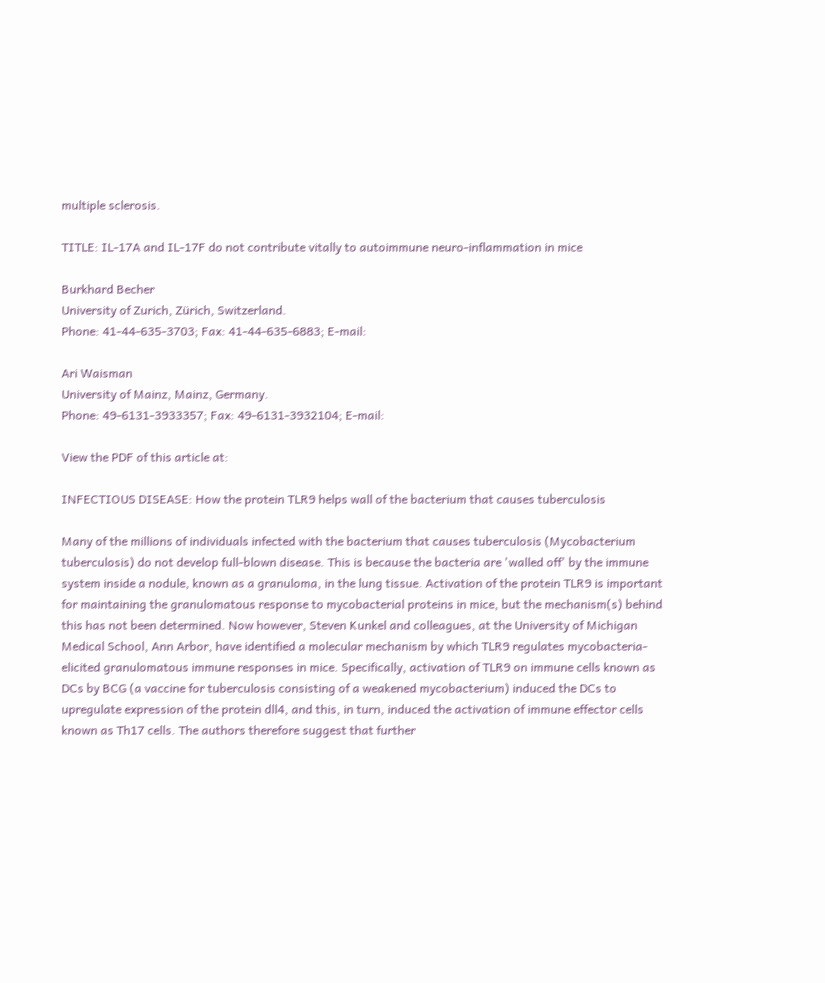multiple sclerosis.

TITLE: IL-17A and IL-17F do not contribute vitally to autoimmune neuro-inflammation in mice

Burkhard Becher
University of Zurich, Zürich, Switzerland.
Phone: 41-44-635-3703; Fax: 41-44-635-6883; E-mail:

Ari Waisman
University of Mainz, Mainz, Germany.
Phone: 49-6131-3933357; Fax: 49-6131-3932104; E-mail:

View the PDF of this article at:

INFECTIOUS DISEASE: How the protein TLR9 helps wall of the bacterium that causes tuberculosis

Many of the millions of individuals infected with the bacterium that causes tuberculosis (Mycobacterium tuberculosis) do not develop full-blown disease. This is because the bacteria are 'walled off' by the immune system inside a nodule, known as a granuloma, in the lung tissue. Activation of the protein TLR9 is important for maintaining the granulomatous response to mycobacterial proteins in mice, but the mechanism(s) behind this has not been determined. Now however, Steven Kunkel and colleagues, at the University of Michigan Medical School, Ann Arbor, have identified a molecular mechanism by which TLR9 regulates mycobacteria-elicited granulomatous immune responses in mice. Specifically, activation of TLR9 on immune cells known as DCs by BCG (a vaccine for tuberculosis consisting of a weakened mycobacterium) induced the DCs to upregulate expression of the protein dll4, and this, in turn, induced the activation of immune effector cells known as Th17 cells. The authors therefore suggest that further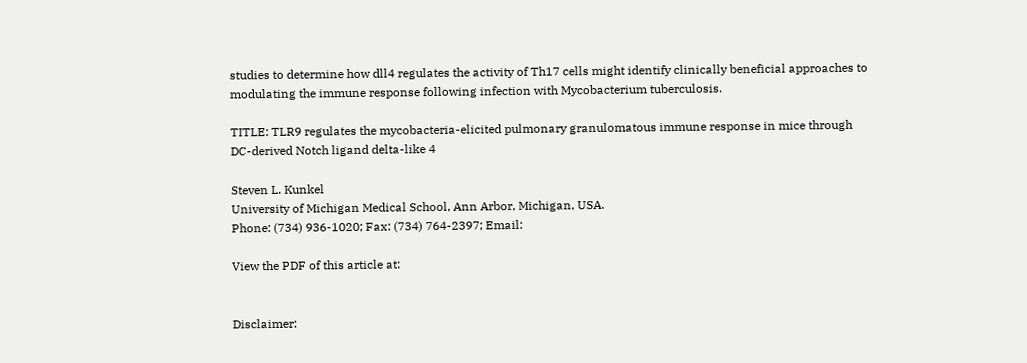studies to determine how dll4 regulates the activity of Th17 cells might identify clinically beneficial approaches to modulating the immune response following infection with Mycobacterium tuberculosis.

TITLE: TLR9 regulates the mycobacteria-elicited pulmonary granulomatous immune response in mice through DC-derived Notch ligand delta-like 4

Steven L. Kunkel
University of Michigan Medical School, Ann Arbor, Michigan, USA.
Phone: (734) 936-1020; Fax: (734) 764-2397; Email:

View the PDF of this article at:


Disclaimer: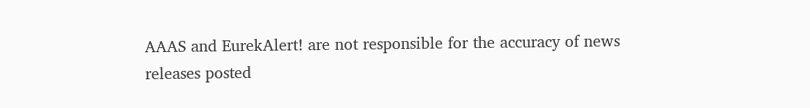AAAS and EurekAlert! are not responsible for the accuracy of news releases posted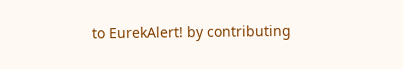to EurekAlert! by contributing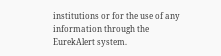institutions or for the use of any information through the EurekAlert system.